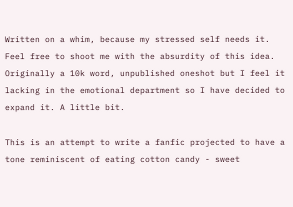Written on a whim, because my stressed self needs it. Feel free to shoot me with the absurdity of this idea. Originally a 10k word, unpublished oneshot but I feel it lacking in the emotional department so I have decided to expand it. A little bit.

This is an attempt to write a fanfic projected to have a tone reminiscent of eating cotton candy - sweet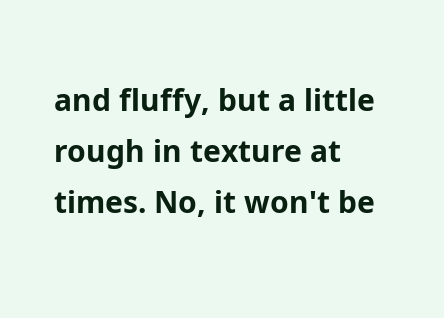and fluffy, but a little rough in texture at times. No, it won't be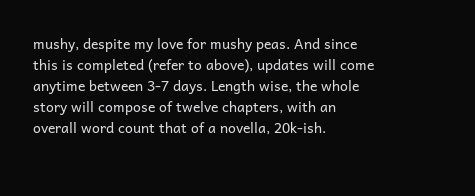mushy, despite my love for mushy peas. And since this is completed (refer to above), updates will come anytime between 3-7 days. Length wise, the whole story will compose of twelve chapters, with an overall word count that of a novella, 20k-ish.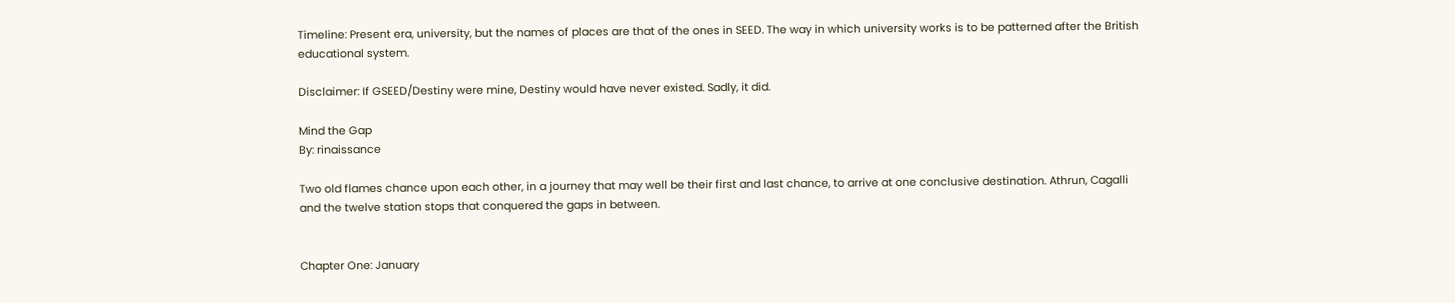Timeline: Present era, university, but the names of places are that of the ones in SEED. The way in which university works is to be patterned after the British educational system.

Disclaimer: If GSEED/Destiny were mine, Destiny would have never existed. Sadly, it did.

Mind the Gap
By: rinaissance

Two old flames chance upon each other, in a journey that may well be their first and last chance, to arrive at one conclusive destination. Athrun, Cagalli and the twelve station stops that conquered the gaps in between.


Chapter One: January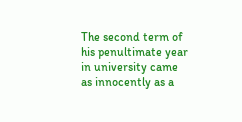The second term of his penultimate year in university came as innocently as a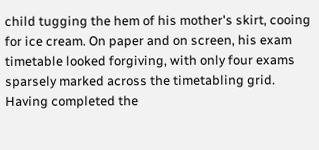child tugging the hem of his mother's skirt, cooing for ice cream. On paper and on screen, his exam timetable looked forgiving, with only four exams sparsely marked across the timetabling grid. Having completed the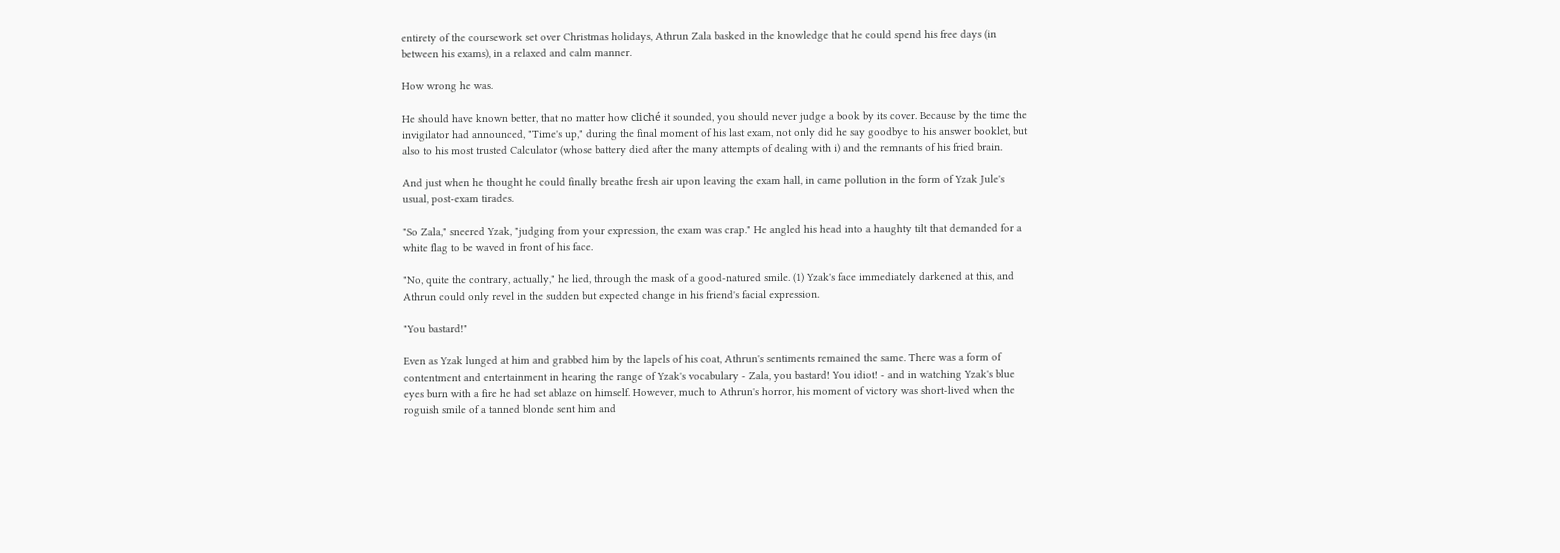entirety of the coursework set over Christmas holidays, Athrun Zala basked in the knowledge that he could spend his free days (in between his exams), in a relaxed and calm manner.

How wrong he was.

He should have known better, that no matter how cliché it sounded, you should never judge a book by its cover. Because by the time the invigilator had announced, "Time's up," during the final moment of his last exam, not only did he say goodbye to his answer booklet, but also to his most trusted Calculator (whose battery died after the many attempts of dealing with i) and the remnants of his fried brain.

And just when he thought he could finally breathe fresh air upon leaving the exam hall, in came pollution in the form of Yzak Jule's usual, post-exam tirades.

"So Zala," sneered Yzak, "judging from your expression, the exam was crap." He angled his head into a haughty tilt that demanded for a white flag to be waved in front of his face.

"No, quite the contrary, actually," he lied, through the mask of a good-natured smile. (1) Yzak's face immediately darkened at this, and Athrun could only revel in the sudden but expected change in his friend's facial expression.

"You bastard!"

Even as Yzak lunged at him and grabbed him by the lapels of his coat, Athrun's sentiments remained the same. There was a form of contentment and entertainment in hearing the range of Yzak's vocabulary - Zala, you bastard! You idiot! - and in watching Yzak's blue eyes burn with a fire he had set ablaze on himself. However, much to Athrun's horror, his moment of victory was short-lived when the roguish smile of a tanned blonde sent him and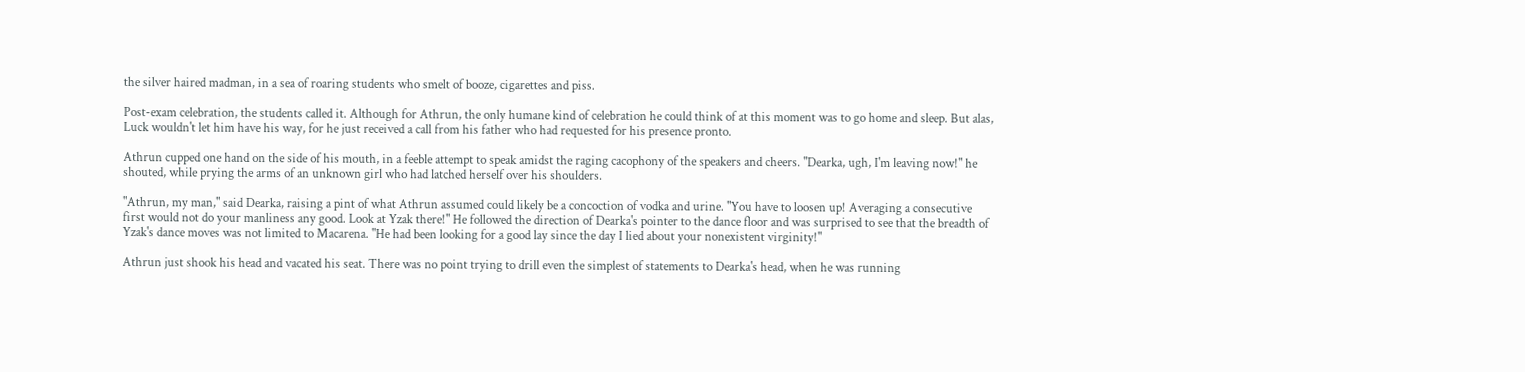the silver haired madman, in a sea of roaring students who smelt of booze, cigarettes and piss.

Post-exam celebration, the students called it. Although for Athrun, the only humane kind of celebration he could think of at this moment was to go home and sleep. But alas, Luck wouldn't let him have his way, for he just received a call from his father who had requested for his presence pronto.

Athrun cupped one hand on the side of his mouth, in a feeble attempt to speak amidst the raging cacophony of the speakers and cheers. "Dearka, ugh, I'm leaving now!" he shouted, while prying the arms of an unknown girl who had latched herself over his shoulders.

"Athrun, my man," said Dearka, raising a pint of what Athrun assumed could likely be a concoction of vodka and urine. "You have to loosen up! Averaging a consecutive first would not do your manliness any good. Look at Yzak there!" He followed the direction of Dearka's pointer to the dance floor and was surprised to see that the breadth of Yzak's dance moves was not limited to Macarena. "He had been looking for a good lay since the day I lied about your nonexistent virginity!"

Athrun just shook his head and vacated his seat. There was no point trying to drill even the simplest of statements to Dearka's head, when he was running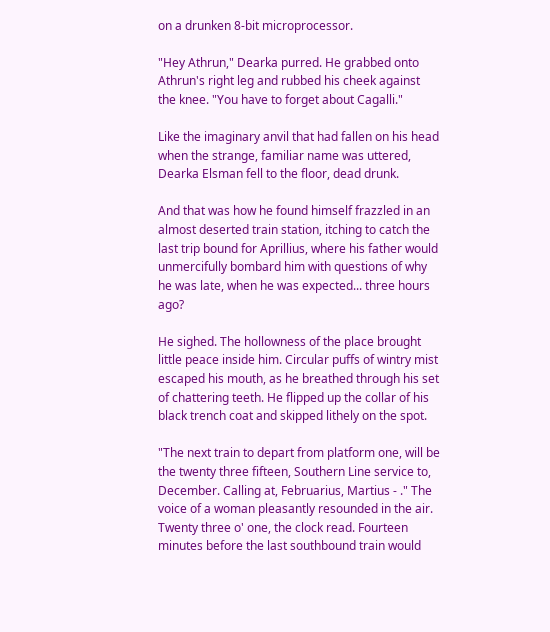on a drunken 8-bit microprocessor.

"Hey Athrun," Dearka purred. He grabbed onto Athrun's right leg and rubbed his cheek against the knee. "You have to forget about Cagalli."

Like the imaginary anvil that had fallen on his head when the strange, familiar name was uttered, Dearka Elsman fell to the floor, dead drunk.

And that was how he found himself frazzled in an almost deserted train station, itching to catch the last trip bound for Aprillius, where his father would unmercifully bombard him with questions of why he was late, when he was expected... three hours ago?

He sighed. The hollowness of the place brought little peace inside him. Circular puffs of wintry mist escaped his mouth, as he breathed through his set of chattering teeth. He flipped up the collar of his black trench coat and skipped lithely on the spot.

"The next train to depart from platform one, will be the twenty three fifteen, Southern Line service to, December. Calling at, Februarius, Martius - ." The voice of a woman pleasantly resounded in the air. Twenty three o' one, the clock read. Fourteen minutes before the last southbound train would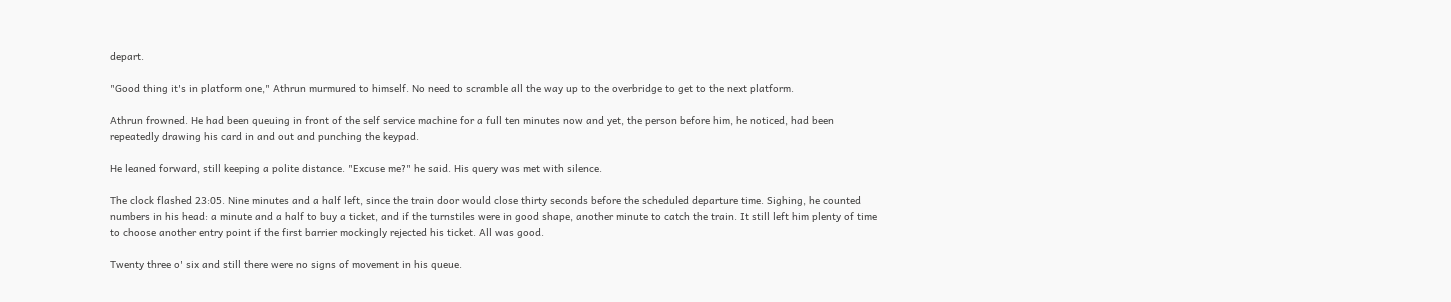depart.

"Good thing it's in platform one," Athrun murmured to himself. No need to scramble all the way up to the overbridge to get to the next platform.

Athrun frowned. He had been queuing in front of the self service machine for a full ten minutes now and yet, the person before him, he noticed, had been repeatedly drawing his card in and out and punching the keypad.

He leaned forward, still keeping a polite distance. "Excuse me?" he said. His query was met with silence.

The clock flashed 23:05. Nine minutes and a half left, since the train door would close thirty seconds before the scheduled departure time. Sighing, he counted numbers in his head: a minute and a half to buy a ticket, and if the turnstiles were in good shape, another minute to catch the train. It still left him plenty of time to choose another entry point if the first barrier mockingly rejected his ticket. All was good.

Twenty three o' six and still there were no signs of movement in his queue.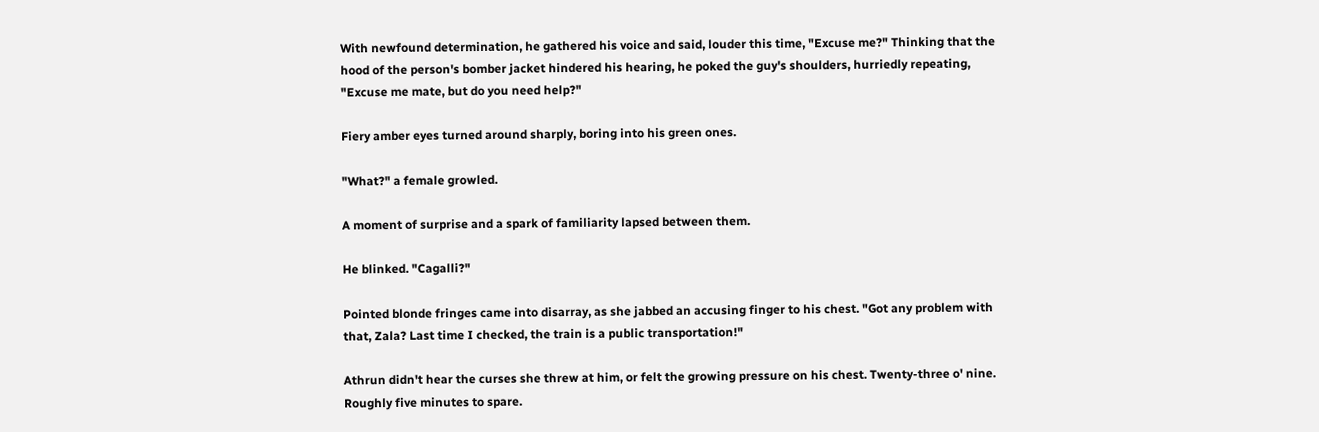With newfound determination, he gathered his voice and said, louder this time, "Excuse me?" Thinking that the hood of the person's bomber jacket hindered his hearing, he poked the guy's shoulders, hurriedly repeating, "Excuse me mate, but do you need help?"

Fiery amber eyes turned around sharply, boring into his green ones.

"What?" a female growled.

A moment of surprise and a spark of familiarity lapsed between them.

He blinked. "Cagalli?"

Pointed blonde fringes came into disarray, as she jabbed an accusing finger to his chest. "Got any problem with that, Zala? Last time I checked, the train is a public transportation!"

Athrun didn't hear the curses she threw at him, or felt the growing pressure on his chest. Twenty-three o' nine. Roughly five minutes to spare.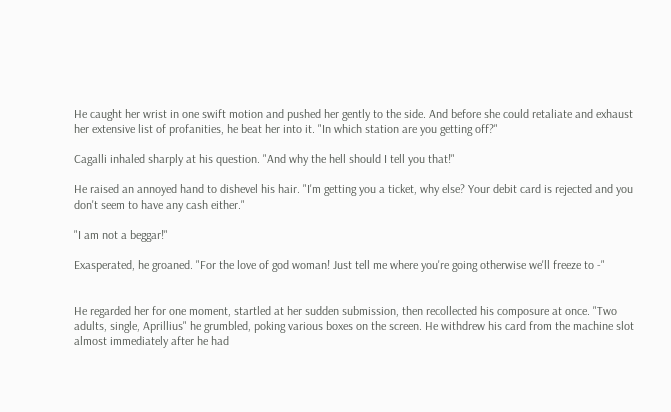He caught her wrist in one swift motion and pushed her gently to the side. And before she could retaliate and exhaust her extensive list of profanities, he beat her into it. "In which station are you getting off?"

Cagalli inhaled sharply at his question. "And why the hell should I tell you that!"

He raised an annoyed hand to dishevel his hair. "I'm getting you a ticket, why else? Your debit card is rejected and you don't seem to have any cash either."

"I am not a beggar!"

Exasperated, he groaned. "For the love of god woman! Just tell me where you're going otherwise we'll freeze to -"


He regarded her for one moment, startled at her sudden submission, then recollected his composure at once. "Two adults, single, Aprillius" he grumbled, poking various boxes on the screen. He withdrew his card from the machine slot almost immediately after he had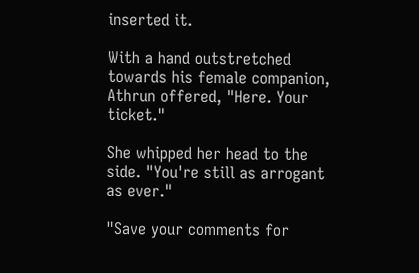inserted it.

With a hand outstretched towards his female companion, Athrun offered, "Here. Your ticket."

She whipped her head to the side. "You're still as arrogant as ever."

"Save your comments for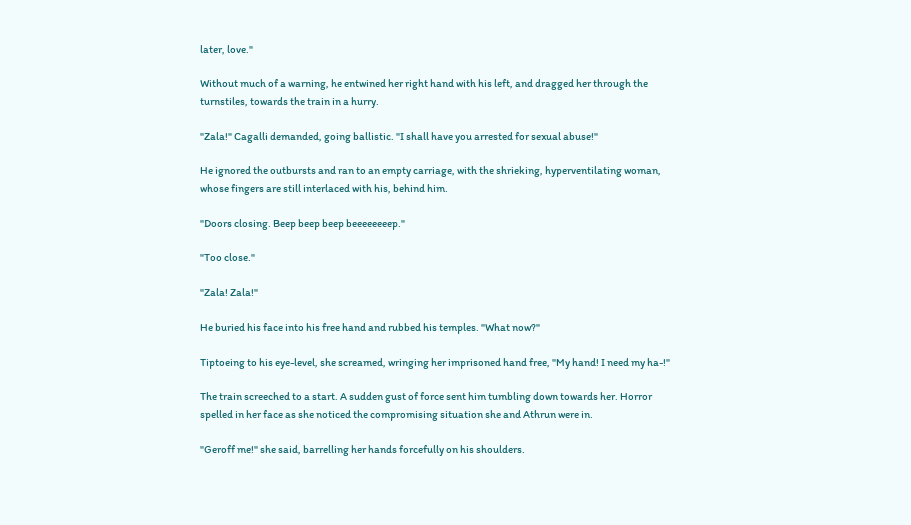later, love."

Without much of a warning, he entwined her right hand with his left, and dragged her through the turnstiles, towards the train in a hurry.

"Zala!" Cagalli demanded, going ballistic. "I shall have you arrested for sexual abuse!"

He ignored the outbursts and ran to an empty carriage, with the shrieking, hyperventilating woman, whose fingers are still interlaced with his, behind him.

"Doors closing. Beep beep beep beeeeeeeep."

"Too close."

"Zala! Zala!"

He buried his face into his free hand and rubbed his temples. "What now?"

Tiptoeing to his eye-level, she screamed, wringing her imprisoned hand free, "My hand! I need my ha-!"

The train screeched to a start. A sudden gust of force sent him tumbling down towards her. Horror spelled in her face as she noticed the compromising situation she and Athrun were in.

"Geroff me!" she said, barrelling her hands forcefully on his shoulders.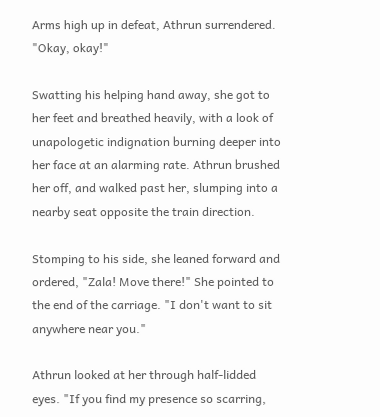Arms high up in defeat, Athrun surrendered. "Okay, okay!"

Swatting his helping hand away, she got to her feet and breathed heavily, with a look of unapologetic indignation burning deeper into her face at an alarming rate. Athrun brushed her off, and walked past her, slumping into a nearby seat opposite the train direction.

Stomping to his side, she leaned forward and ordered, "Zala! Move there!" She pointed to the end of the carriage. "I don't want to sit anywhere near you."

Athrun looked at her through half-lidded eyes. "If you find my presence so scarring,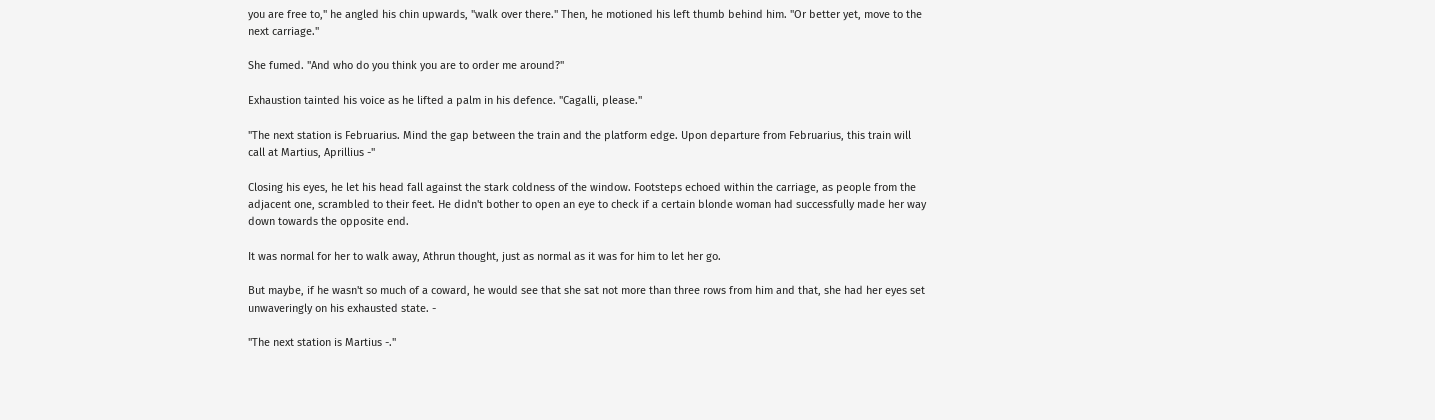you are free to," he angled his chin upwards, "walk over there." Then, he motioned his left thumb behind him. "Or better yet, move to the next carriage."

She fumed. "And who do you think you are to order me around?"

Exhaustion tainted his voice as he lifted a palm in his defence. "Cagalli, please."

"The next station is Februarius. Mind the gap between the train and the platform edge. Upon departure from Februarius, this train will call at Martius, Aprillius -"

Closing his eyes, he let his head fall against the stark coldness of the window. Footsteps echoed within the carriage, as people from the adjacent one, scrambled to their feet. He didn't bother to open an eye to check if a certain blonde woman had successfully made her way down towards the opposite end.

It was normal for her to walk away, Athrun thought, just as normal as it was for him to let her go.

But maybe, if he wasn't so much of a coward, he would see that she sat not more than three rows from him and that, she had her eyes set unwaveringly on his exhausted state. -

"The next station is Martius -."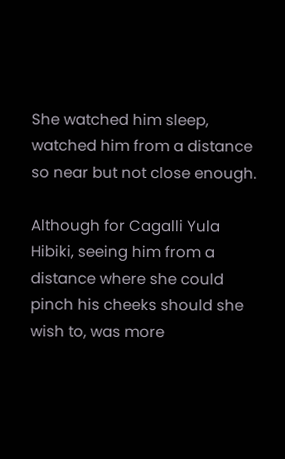She watched him sleep, watched him from a distance so near but not close enough.

Although for Cagalli Yula Hibiki, seeing him from a distance where she could pinch his cheeks should she wish to, was more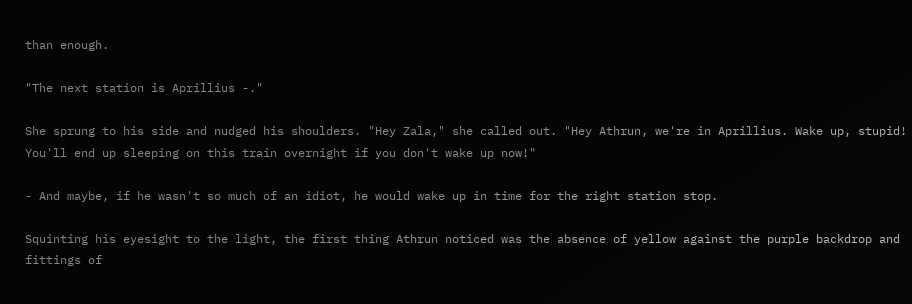than enough.

"The next station is Aprillius -."

She sprung to his side and nudged his shoulders. "Hey Zala," she called out. "Hey Athrun, we're in Aprillius. Wake up, stupid! You'll end up sleeping on this train overnight if you don't wake up now!"

- And maybe, if he wasn't so much of an idiot, he would wake up in time for the right station stop.

Squinting his eyesight to the light, the first thing Athrun noticed was the absence of yellow against the purple backdrop and fittings of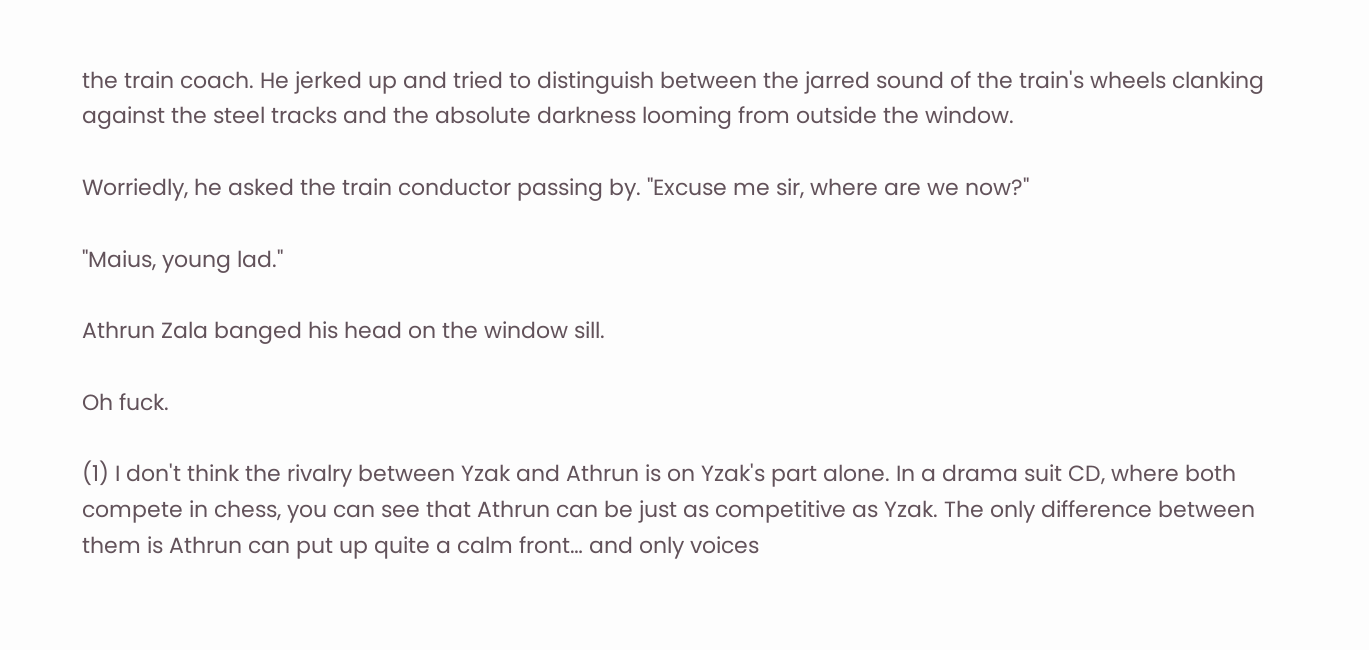the train coach. He jerked up and tried to distinguish between the jarred sound of the train's wheels clanking against the steel tracks and the absolute darkness looming from outside the window.

Worriedly, he asked the train conductor passing by. "Excuse me sir, where are we now?"

"Maius, young lad."

Athrun Zala banged his head on the window sill.

Oh fuck.

(1) I don't think the rivalry between Yzak and Athrun is on Yzak's part alone. In a drama suit CD, where both compete in chess, you can see that Athrun can be just as competitive as Yzak. The only difference between them is Athrun can put up quite a calm front… and only voices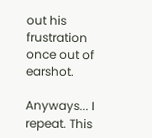out his frustration once out of earshot.

Anyways... I repeat. This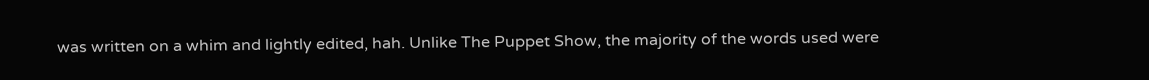was written on a whim and lightly edited, hah. Unlike The Puppet Show, the majority of the words used were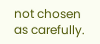not chosen as carefully.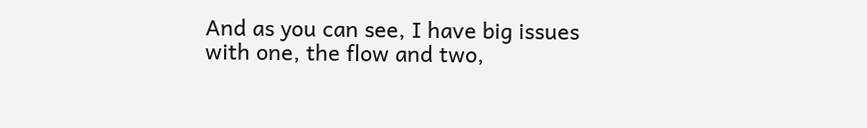And as you can see, I have big issues with one, the flow and two,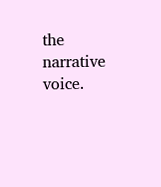the narrative voice.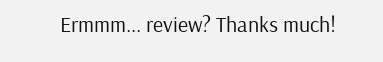Ermmm... review? Thanks much!